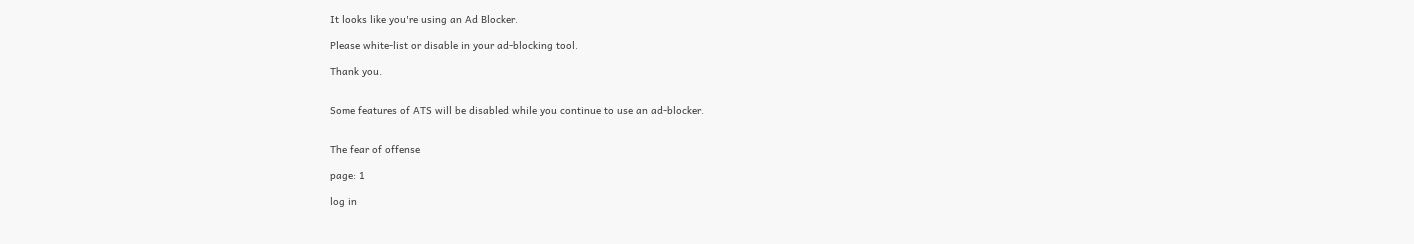It looks like you're using an Ad Blocker.

Please white-list or disable in your ad-blocking tool.

Thank you.


Some features of ATS will be disabled while you continue to use an ad-blocker.


The fear of offense

page: 1

log in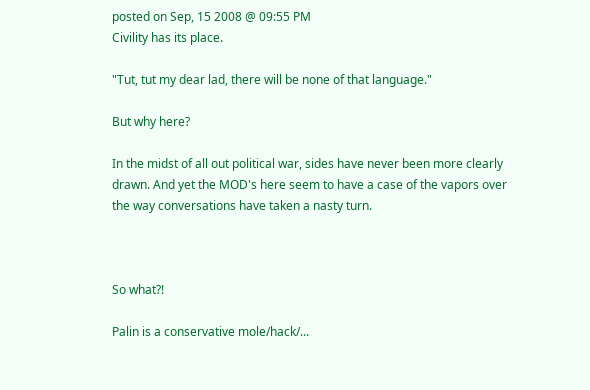posted on Sep, 15 2008 @ 09:55 PM
Civility has its place.

"Tut, tut my dear lad, there will be none of that language."

But why here?

In the midst of all out political war, sides have never been more clearly drawn. And yet the MOD's here seem to have a case of the vapors over the way conversations have taken a nasty turn.



So what?!

Palin is a conservative mole/hack/...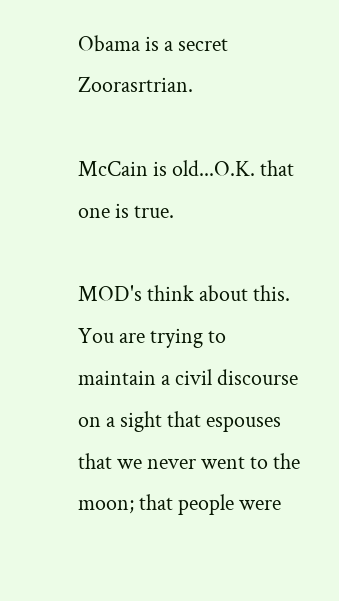Obama is a secret Zoorasrtrian.

McCain is old...O.K. that one is true.

MOD's think about this. You are trying to maintain a civil discourse on a sight that espouses that we never went to the moon; that people were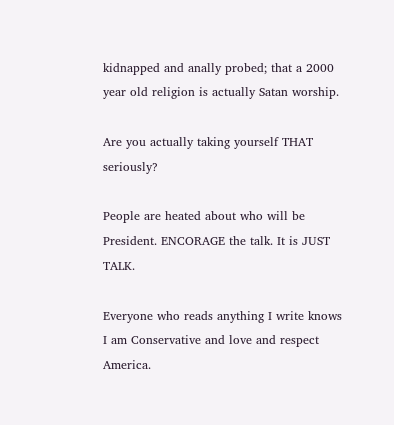kidnapped and anally probed; that a 2000 year old religion is actually Satan worship.

Are you actually taking yourself THAT seriously?

People are heated about who will be President. ENCORAGE the talk. It is JUST TALK.

Everyone who reads anything I write knows I am Conservative and love and respect America.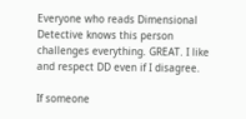Everyone who reads Dimensional Detective knows this person challenges everything. GREAT. I like and respect DD even if I disagree.

If someone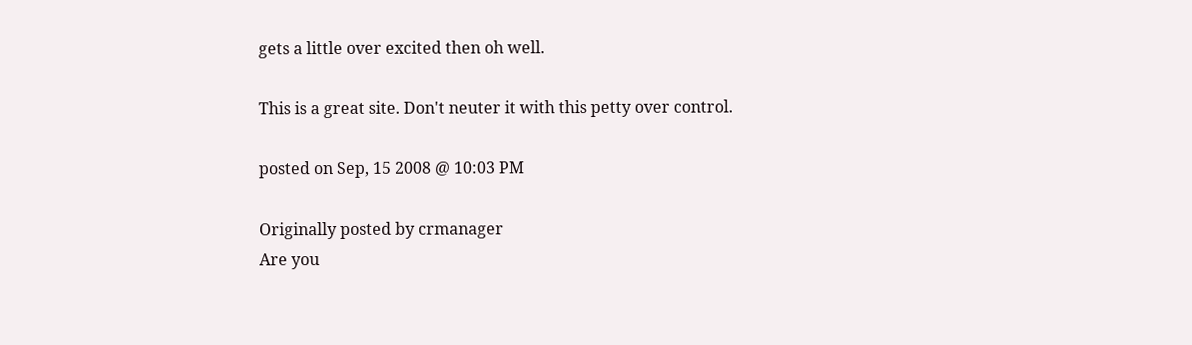gets a little over excited then oh well.

This is a great site. Don't neuter it with this petty over control.

posted on Sep, 15 2008 @ 10:03 PM

Originally posted by crmanager
Are you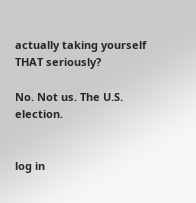actually taking yourself THAT seriously?

No. Not us. The U.S. election.


log in